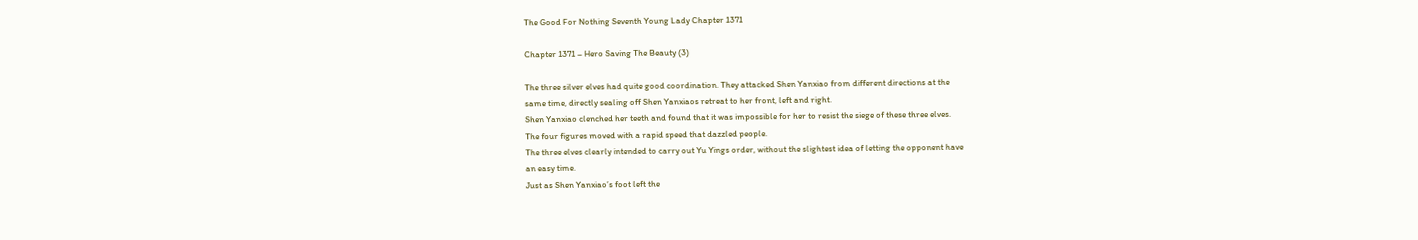The Good For Nothing Seventh Young Lady Chapter 1371

Chapter 1371 – Hero Saving The Beauty (3)

The three silver elves had quite good coordination. They attacked Shen Yanxiao from different directions at the
same time, directly sealing off Shen Yanxiaos retreat to her front, left and right.
Shen Yanxiao clenched her teeth and found that it was impossible for her to resist the siege of these three elves.
The four figures moved with a rapid speed that dazzled people.
The three elves clearly intended to carry out Yu Yings order, without the slightest idea of letting the opponent have
an easy time.
Just as Shen Yanxiao’s foot left the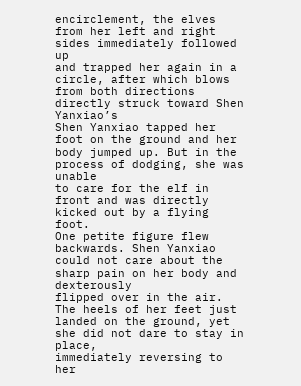encirclement, the elves from her left and right sides immediately followed up
and trapped her again in a circle, after which blows from both directions directly struck toward Shen Yanxiao’s
Shen Yanxiao tapped her foot on the ground and her body jumped up. But in the process of dodging, she was unable
to care for the elf in front and was directly kicked out by a flying foot.
One petite figure flew backwards. Shen Yanxiao could not care about the sharp pain on her body and dexterously
flipped over in the air. The heels of her feet just landed on the ground, yet she did not dare to stay in place,
immediately reversing to her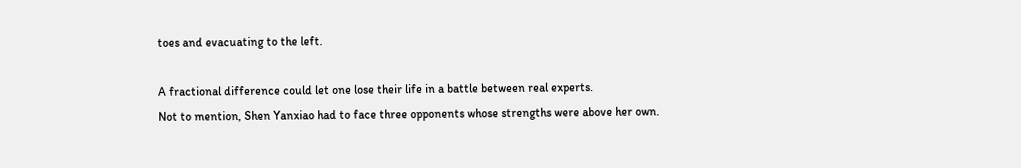toes and evacuating to the left.

A fractional difference could let one lose their life in a battle between real experts.
Not to mention, Shen Yanxiao had to face three opponents whose strengths were above her own.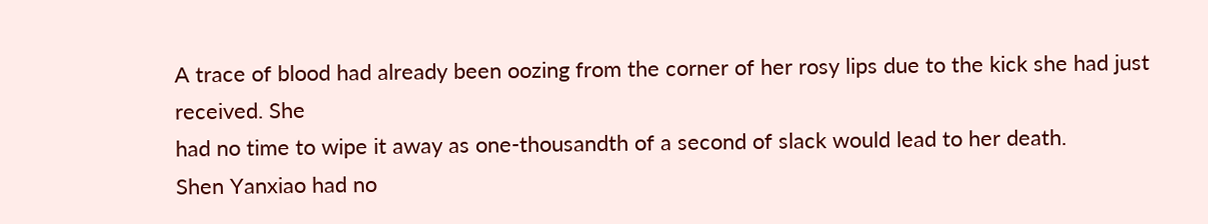A trace of blood had already been oozing from the corner of her rosy lips due to the kick she had just received. She
had no time to wipe it away as one-thousandth of a second of slack would lead to her death.
Shen Yanxiao had no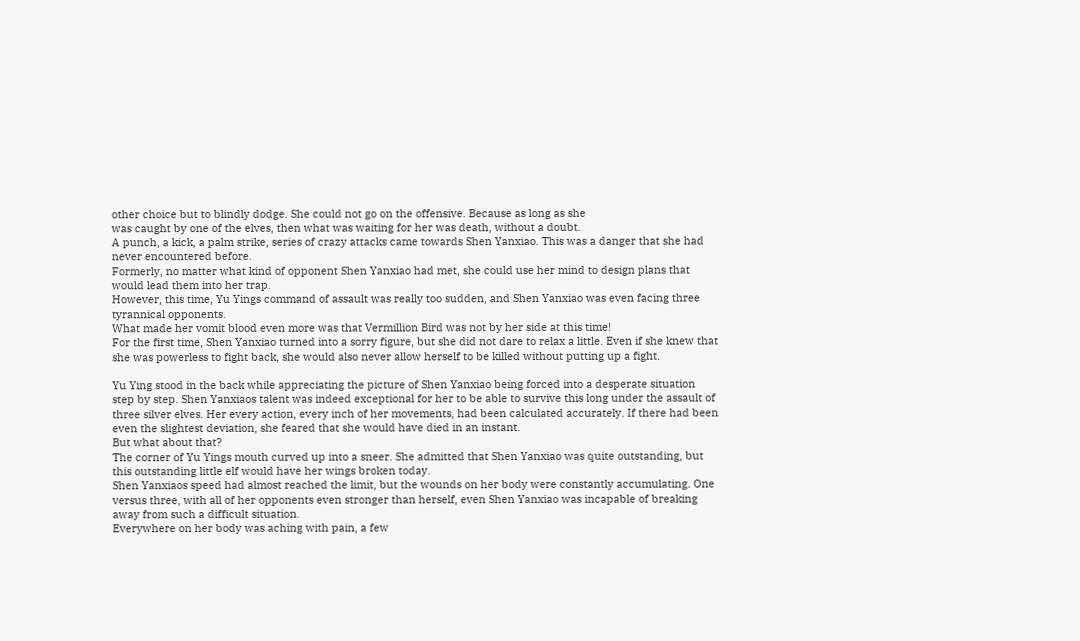other choice but to blindly dodge. She could not go on the offensive. Because as long as she
was caught by one of the elves, then what was waiting for her was death, without a doubt.
A punch, a kick, a palm strike, series of crazy attacks came towards Shen Yanxiao. This was a danger that she had
never encountered before.
Formerly, no matter what kind of opponent Shen Yanxiao had met, she could use her mind to design plans that
would lead them into her trap.
However, this time, Yu Yings command of assault was really too sudden, and Shen Yanxiao was even facing three
tyrannical opponents.
What made her vomit blood even more was that Vermillion Bird was not by her side at this time!
For the first time, Shen Yanxiao turned into a sorry figure, but she did not dare to relax a little. Even if she knew that
she was powerless to fight back, she would also never allow herself to be killed without putting up a fight.

Yu Ying stood in the back while appreciating the picture of Shen Yanxiao being forced into a desperate situation
step by step. Shen Yanxiaos talent was indeed exceptional for her to be able to survive this long under the assault of
three silver elves. Her every action, every inch of her movements, had been calculated accurately. If there had been
even the slightest deviation, she feared that she would have died in an instant.
But what about that?
The corner of Yu Yings mouth curved up into a sneer. She admitted that Shen Yanxiao was quite outstanding, but
this outstanding little elf would have her wings broken today.
Shen Yanxiaos speed had almost reached the limit, but the wounds on her body were constantly accumulating. One
versus three, with all of her opponents even stronger than herself, even Shen Yanxiao was incapable of breaking
away from such a difficult situation.
Everywhere on her body was aching with pain, a few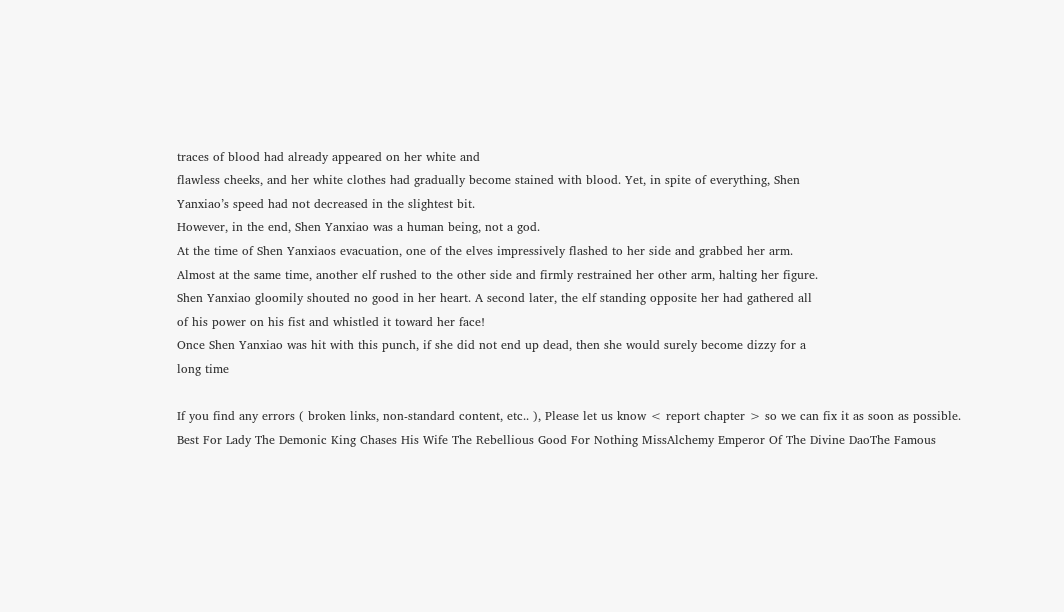traces of blood had already appeared on her white and
flawless cheeks, and her white clothes had gradually become stained with blood. Yet, in spite of everything, Shen
Yanxiao’s speed had not decreased in the slightest bit.
However, in the end, Shen Yanxiao was a human being, not a god.
At the time of Shen Yanxiaos evacuation, one of the elves impressively flashed to her side and grabbed her arm.
Almost at the same time, another elf rushed to the other side and firmly restrained her other arm, halting her figure.
Shen Yanxiao gloomily shouted no good in her heart. A second later, the elf standing opposite her had gathered all
of his power on his fist and whistled it toward her face!
Once Shen Yanxiao was hit with this punch, if she did not end up dead, then she would surely become dizzy for a
long time

If you find any errors ( broken links, non-standard content, etc.. ), Please let us know < report chapter > so we can fix it as soon as possible.
Best For Lady The Demonic King Chases His Wife The Rebellious Good For Nothing MissAlchemy Emperor Of The Divine DaoThe Famous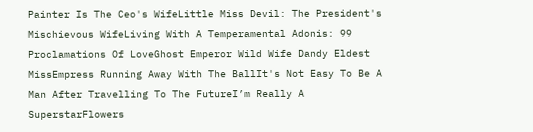Painter Is The Ceo's WifeLittle Miss Devil: The President's Mischievous WifeLiving With A Temperamental Adonis: 99 Proclamations Of LoveGhost Emperor Wild Wife Dandy Eldest MissEmpress Running Away With The BallIt's Not Easy To Be A Man After Travelling To The FutureI’m Really A SuperstarFlowers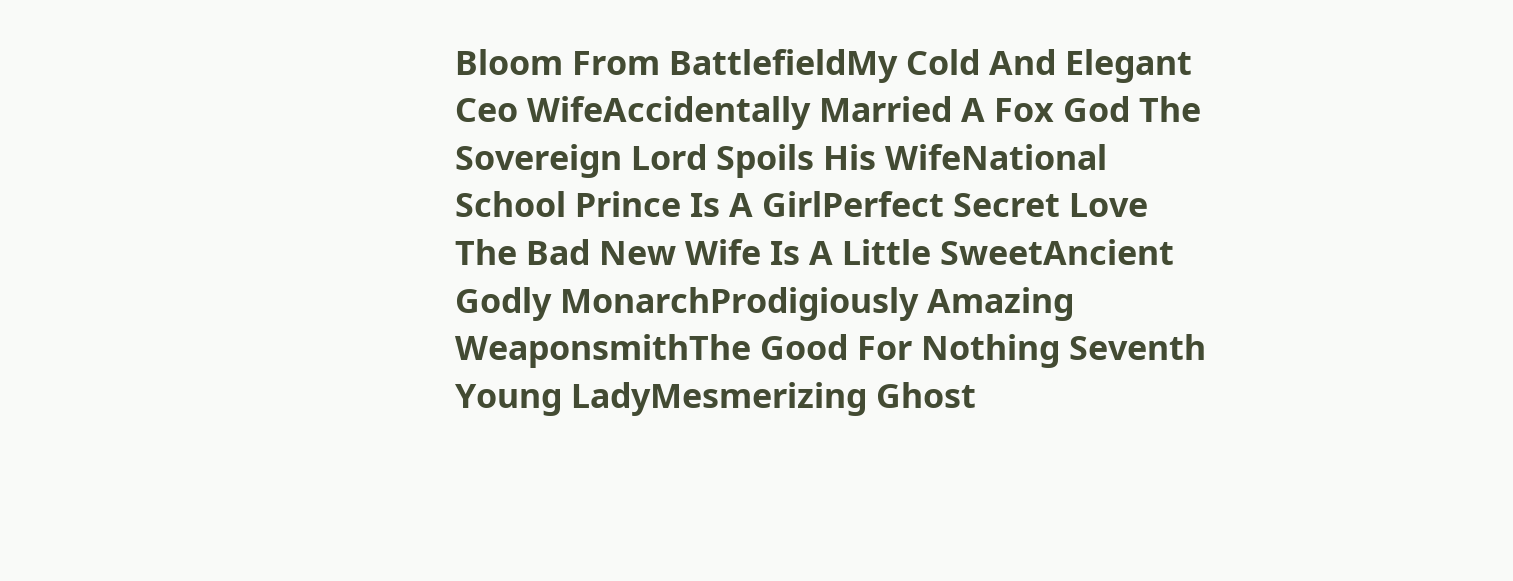Bloom From BattlefieldMy Cold And Elegant Ceo WifeAccidentally Married A Fox God The Sovereign Lord Spoils His WifeNational School Prince Is A GirlPerfect Secret Love The Bad New Wife Is A Little SweetAncient Godly MonarchProdigiously Amazing WeaponsmithThe Good For Nothing Seventh Young LadyMesmerizing Ghost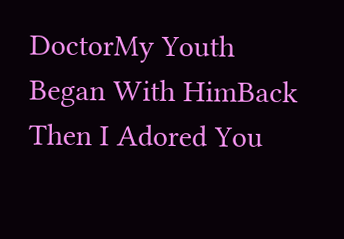DoctorMy Youth Began With HimBack Then I Adored You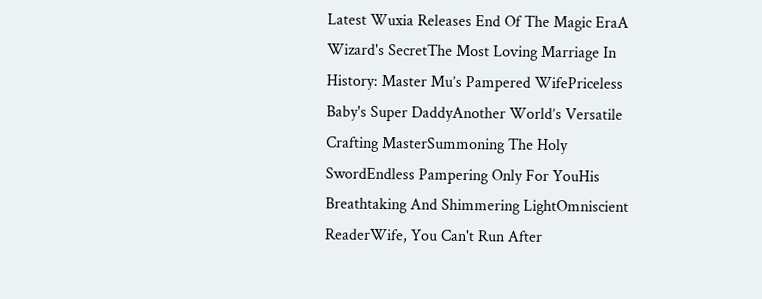Latest Wuxia Releases End Of The Magic EraA Wizard's SecretThe Most Loving Marriage In History: Master Mu’s Pampered WifePriceless Baby's Super DaddyAnother World’s Versatile Crafting MasterSummoning The Holy SwordEndless Pampering Only For YouHis Breathtaking And Shimmering LightOmniscient ReaderWife, You Can't Run After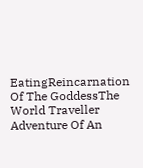EatingReincarnation Of The GoddessThe World Traveller Adventure Of An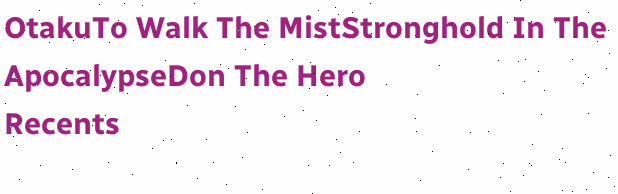OtakuTo Walk The MistStronghold In The ApocalypseDon The Hero
Recents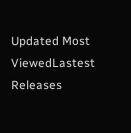Updated Most ViewedLastest Releases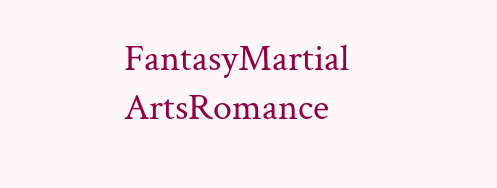FantasyMartial ArtsRomance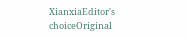XianxiaEditor's choiceOriginal